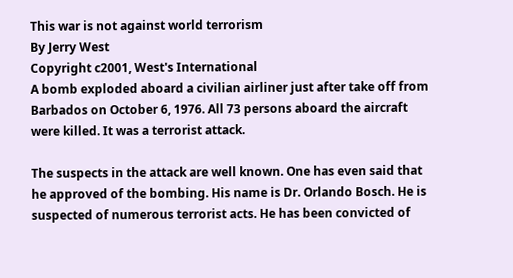This war is not against world terrorism
By Jerry West
Copyright c2001, West's International
A bomb exploded aboard a civilian airliner just after take off from Barbados on October 6, 1976. All 73 persons aboard the aircraft were killed. It was a terrorist attack.

The suspects in the attack are well known. One has even said that he approved of the bombing. His name is Dr. Orlando Bosch. He is suspected of numerous terrorist acts. He has been convicted of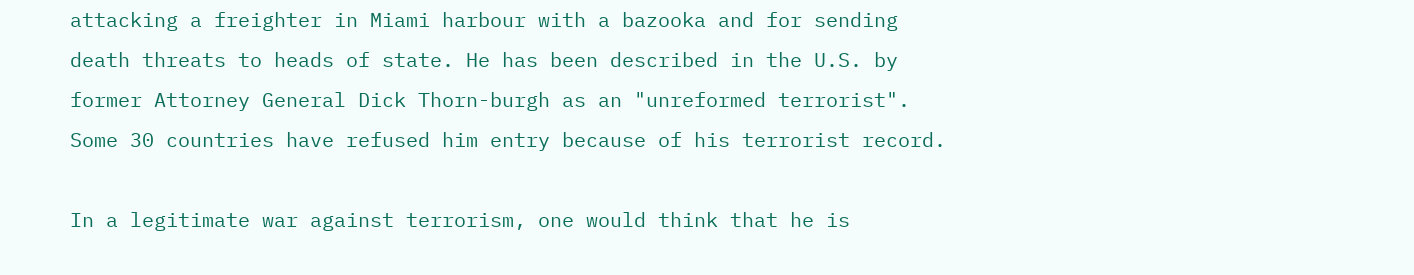attacking a freighter in Miami harbour with a bazooka and for sending death threats to heads of state. He has been described in the U.S. by former Attorney General Dick Thorn-burgh as an "unreformed terrorist". Some 30 countries have refused him entry because of his terrorist record.

In a legitimate war against terrorism, one would think that he is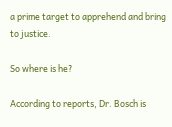a prime target to apprehend and bring to justice.

So where is he?

According to reports, Dr. Bosch is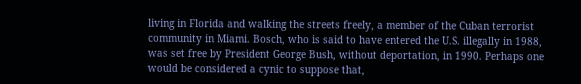living in Florida and walking the streets freely, a member of the Cuban terrorist community in Miami. Bosch, who is said to have entered the U.S. illegally in 1988, was set free by President George Bush, without deportation, in 1990. Perhaps one would be considered a cynic to suppose that,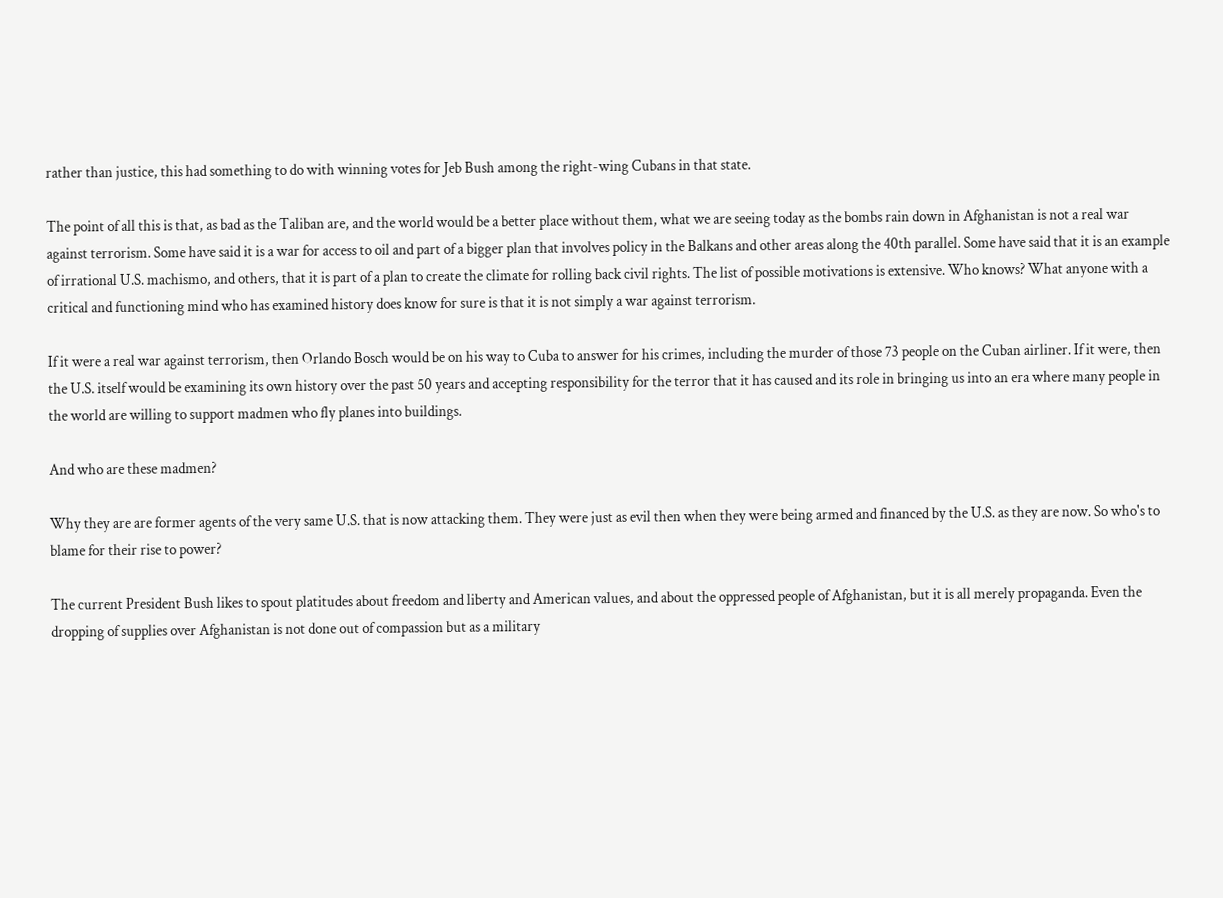rather than justice, this had something to do with winning votes for Jeb Bush among the right-wing Cubans in that state.

The point of all this is that, as bad as the Taliban are, and the world would be a better place without them, what we are seeing today as the bombs rain down in Afghanistan is not a real war against terrorism. Some have said it is a war for access to oil and part of a bigger plan that involves policy in the Balkans and other areas along the 40th parallel. Some have said that it is an example of irrational U.S. machismo, and others, that it is part of a plan to create the climate for rolling back civil rights. The list of possible motivations is extensive. Who knows? What anyone with a critical and functioning mind who has examined history does know for sure is that it is not simply a war against terrorism.

If it were a real war against terrorism, then Orlando Bosch would be on his way to Cuba to answer for his crimes, including the murder of those 73 people on the Cuban airliner. If it were, then the U.S. itself would be examining its own history over the past 50 years and accepting responsibility for the terror that it has caused and its role in bringing us into an era where many people in the world are willing to support madmen who fly planes into buildings.

And who are these madmen?

Why they are are former agents of the very same U.S. that is now attacking them. They were just as evil then when they were being armed and financed by the U.S. as they are now. So who's to blame for their rise to power?

The current President Bush likes to spout platitudes about freedom and liberty and American values, and about the oppressed people of Afghanistan, but it is all merely propaganda. Even the dropping of supplies over Afghanistan is not done out of compassion but as a military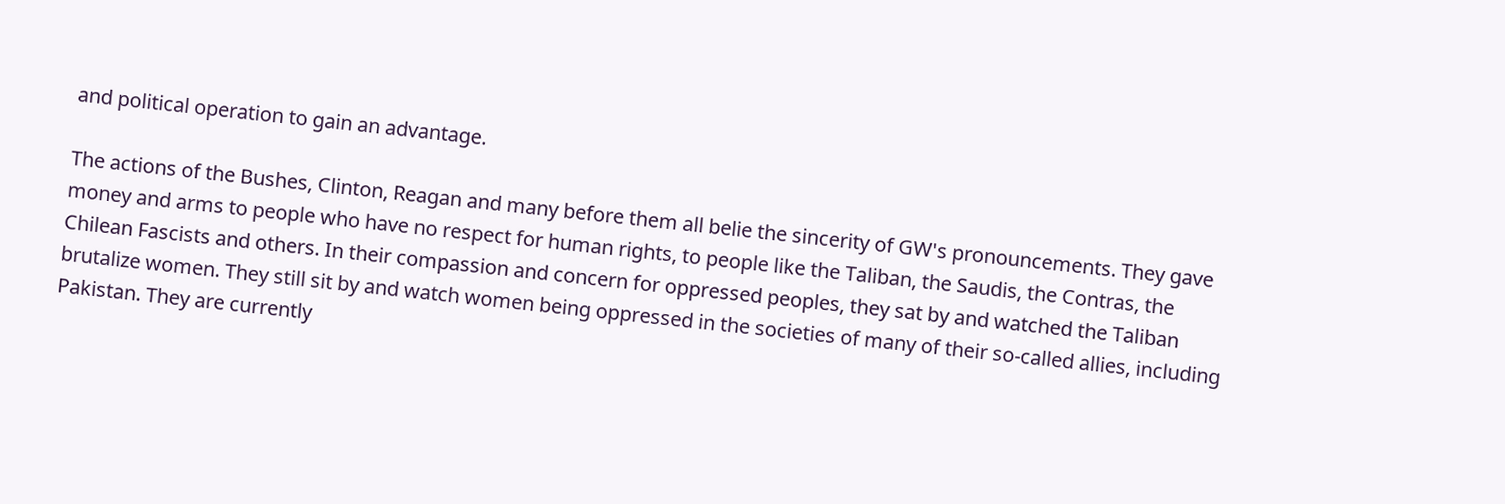and political operation to gain an advantage.

The actions of the Bushes, Clinton, Reagan and many before them all belie the sincerity of GW's pronouncements. They gave money and arms to people who have no respect for human rights, to people like the Taliban, the Saudis, the Contras, the Chilean Fascists and others. In their compassion and concern for oppressed peoples, they sat by and watched the Taliban brutalize women. They still sit by and watch women being oppressed in the societies of many of their so-called allies, including Pakistan. They are currently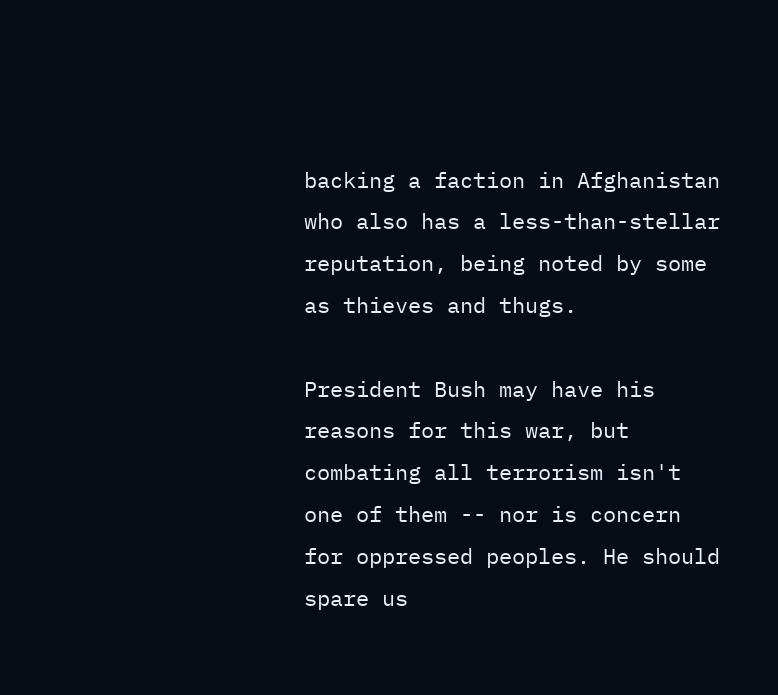backing a faction in Afghanistan who also has a less-than-stellar reputation, being noted by some as thieves and thugs.

President Bush may have his reasons for this war, but combating all terrorism isn't one of them -- nor is concern for oppressed peoples. He should spare us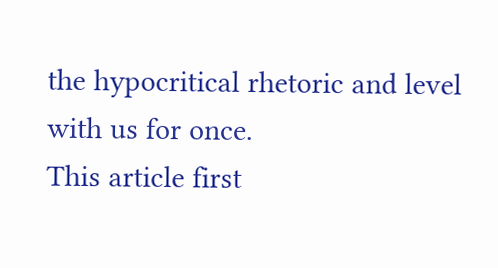the hypocritical rhetoric and level with us for once.
This article first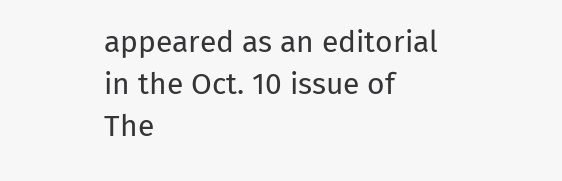appeared as an editorial in the Oct. 10 issue of The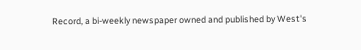Record, a bi-weekly newspaper owned and published by West's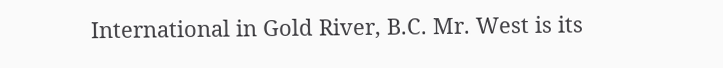International in Gold River, B.C. Mr. West is its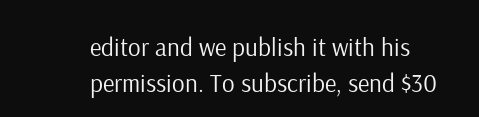editor and we publish it with his permission. To subscribe, send $30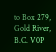to Box 279, Gold River, B.C. V0P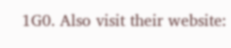1G0. Also visit their website: